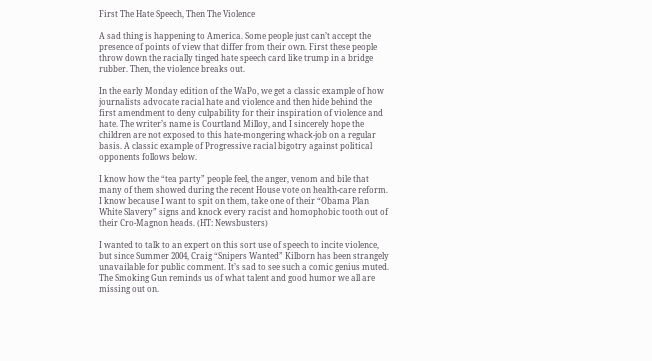First The Hate Speech, Then The Violence

A sad thing is happening to America. Some people just can’t accept the presence of points of view that differ from their own. First these people throw down the racially tinged hate speech card like trump in a bridge rubber. Then, the violence breaks out.

In the early Monday edition of the WaPo, we get a classic example of how journalists advocate racial hate and violence and then hide behind the first amendment to deny culpability for their inspiration of violence and hate. The writer’s name is Courtland Milloy, and I sincerely hope the children are not exposed to this hate-mongering whack-job on a regular basis. A classic example of Progressive racial bigotry against political opponents follows below.

I know how the “tea party” people feel, the anger, venom and bile that many of them showed during the recent House vote on health-care reform. I know because I want to spit on them, take one of their “Obama Plan White Slavery” signs and knock every racist and homophobic tooth out of their Cro-Magnon heads. (HT: Newsbusters)

I wanted to talk to an expert on this sort use of speech to incite violence, but since Summer 2004, Craig “Snipers Wanted” Kilborn has been strangely unavailable for public comment. It’s sad to see such a comic genius muted. The Smoking Gun reminds us of what talent and good humor we all are missing out on.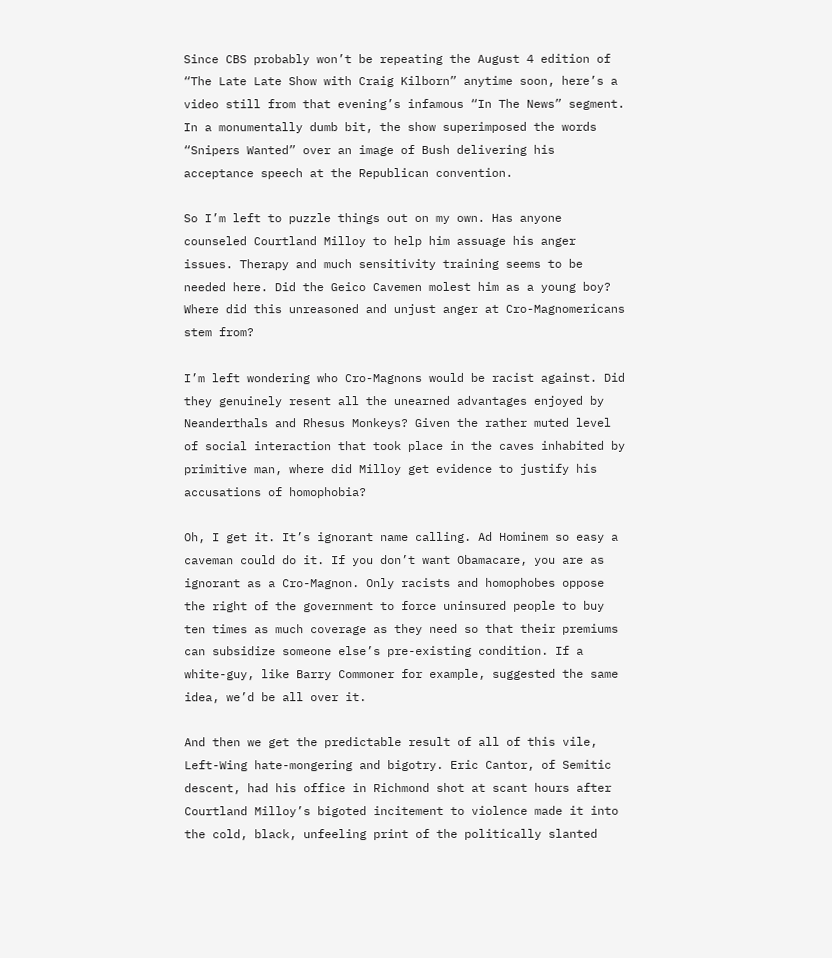Since CBS probably won’t be repeating the August 4 edition of “The Late Late Show with Craig Kilborn” anytime soon, here’s a video still from that evening’s infamous “In The News” segment. In a monumentally dumb bit, the show superimposed the words “Snipers Wanted” over an image of Bush delivering his acceptance speech at the Republican convention.

So I’m left to puzzle things out on my own. Has anyone counseled Courtland Milloy to help him assuage his anger issues. Therapy and much sensitivity training seems to be needed here. Did the Geico Cavemen molest him as a young boy? Where did this unreasoned and unjust anger at Cro-Magnomericans stem from?

I’m left wondering who Cro-Magnons would be racist against. Did they genuinely resent all the unearned advantages enjoyed by Neanderthals and Rhesus Monkeys? Given the rather muted level of social interaction that took place in the caves inhabited by primitive man, where did Milloy get evidence to justify his accusations of homophobia?

Oh, I get it. It’s ignorant name calling. Ad Hominem so easy a caveman could do it. If you don’t want Obamacare, you are as ignorant as a Cro-Magnon. Only racists and homophobes oppose the right of the government to force uninsured people to buy ten times as much coverage as they need so that their premiums can subsidize someone else’s pre-existing condition. If a white-guy, like Barry Commoner for example, suggested the same idea, we’d be all over it.

And then we get the predictable result of all of this vile, Left-Wing hate-mongering and bigotry. Eric Cantor, of Semitic descent, had his office in Richmond shot at scant hours after Courtland Milloy’s bigoted incitement to violence made it into the cold, black, unfeeling print of the politically slanted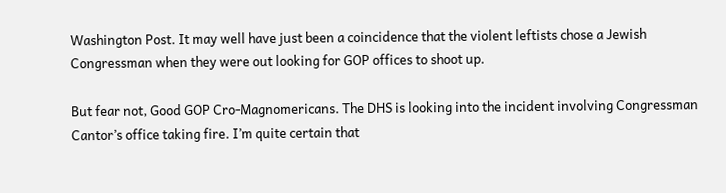Washington Post. It may well have just been a coincidence that the violent leftists chose a Jewish Congressman when they were out looking for GOP offices to shoot up.

But fear not, Good GOP Cro-Magnomericans. The DHS is looking into the incident involving Congressman Cantor’s office taking fire. I’m quite certain that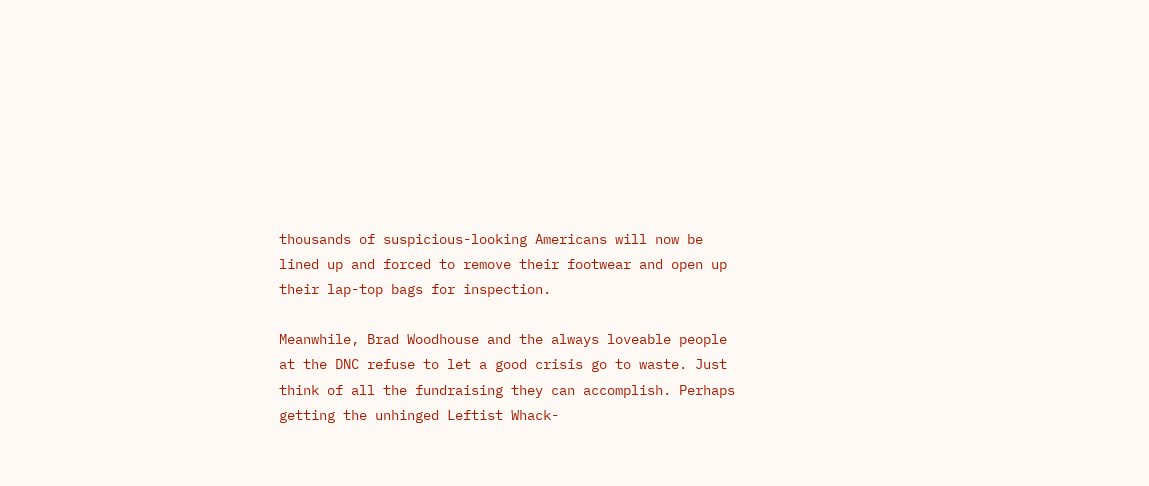thousands of suspicious-looking Americans will now be lined up and forced to remove their footwear and open up their lap-top bags for inspection.

Meanwhile, Brad Woodhouse and the always loveable people at the DNC refuse to let a good crisis go to waste. Just think of all the fundraising they can accomplish. Perhaps getting the unhinged Leftist Whack-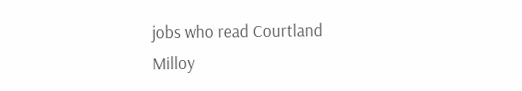jobs who read Courtland Milloy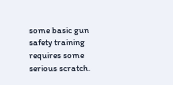some basic gun safety training requires some serious scratch.